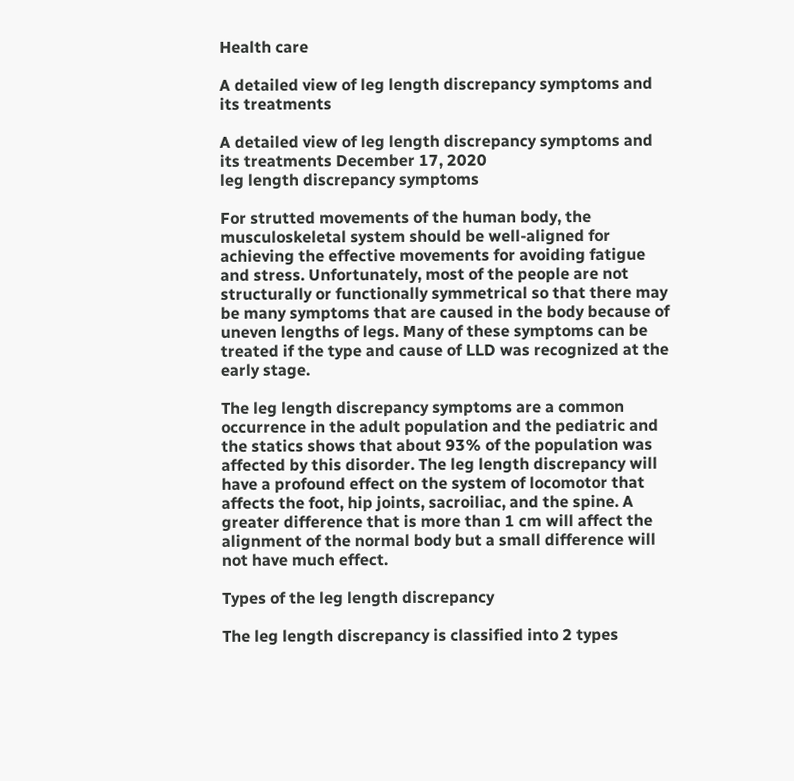Health care

A detailed view of leg length discrepancy symptoms and its treatments

A detailed view of leg length discrepancy symptoms and its treatments December 17, 2020
leg length discrepancy symptoms

For strutted movements of the human body, the musculoskeletal system should be well-aligned for achieving the effective movements for avoiding fatigue and stress. Unfortunately, most of the people are not structurally or functionally symmetrical so that there may be many symptoms that are caused in the body because of uneven lengths of legs. Many of these symptoms can be treated if the type and cause of LLD was recognized at the early stage.

The leg length discrepancy symptoms are a common occurrence in the adult population and the pediatric and the statics shows that about 93% of the population was affected by this disorder. The leg length discrepancy will have a profound effect on the system of locomotor that affects the foot, hip joints, sacroiliac, and the spine. A greater difference that is more than 1 cm will affect the alignment of the normal body but a small difference will not have much effect.

Types of the leg length discrepancy

The leg length discrepancy is classified into 2 types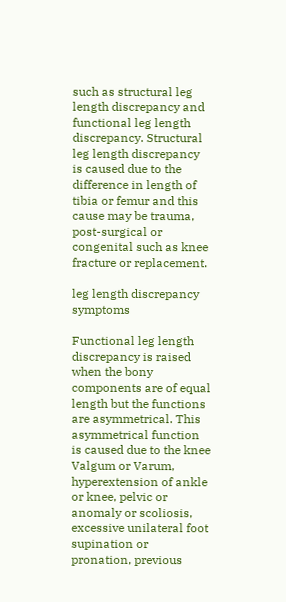such as structural leg length discrepancy and functional leg length discrepancy. Structural leg length discrepancy is caused due to the difference in length of tibia or femur and this cause may be trauma, post-surgical or congenital such as knee fracture or replacement.

leg length discrepancy symptoms

Functional leg length discrepancy is raised when the bony components are of equal length but the functions are asymmetrical. This asymmetrical function is caused due to the knee Valgum or Varum, hyperextension of ankle or knee, pelvic or anomaly or scoliosis, excessive unilateral foot supination or pronation, previous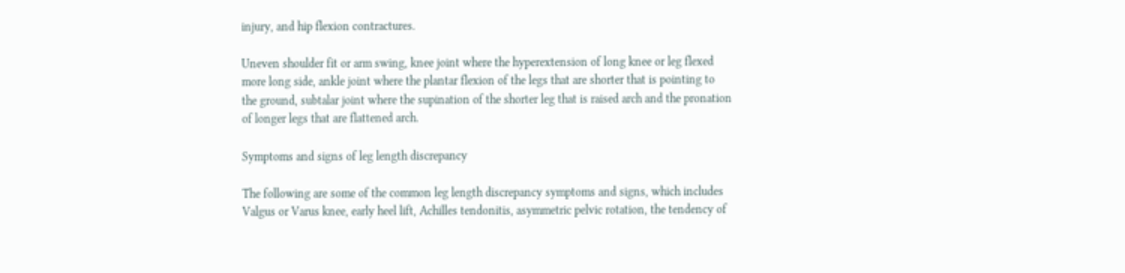injury, and hip flexion contractures.

Uneven shoulder fit or arm swing, knee joint where the hyperextension of long knee or leg flexed more long side, ankle joint where the plantar flexion of the legs that are shorter that is pointing to the ground, subtalar joint where the supination of the shorter leg that is raised arch and the pronation of longer legs that are flattened arch.

Symptoms and signs of leg length discrepancy

The following are some of the common leg length discrepancy symptoms and signs, which includes Valgus or Varus knee, early heel lift, Achilles tendonitis, asymmetric pelvic rotation, the tendency of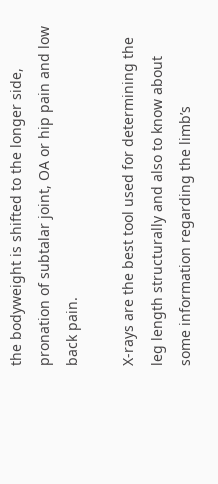the bodyweight is shifted to the longer side, pronation of subtalar joint, OA or hip pain and low back pain.

X-rays are the best tool used for determining the leg length structurally and also to know about some information regarding the limb’s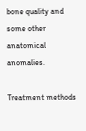bone quality and some other anatomical anomalies.

Treatment methods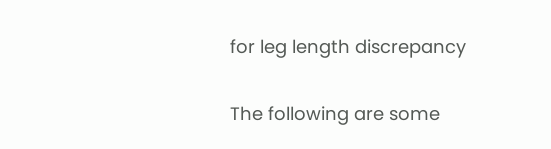for leg length discrepancy

The following are some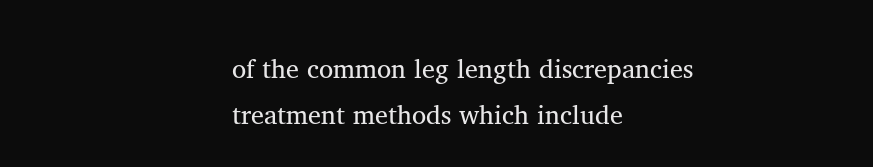of the common leg length discrepancies treatment methods which include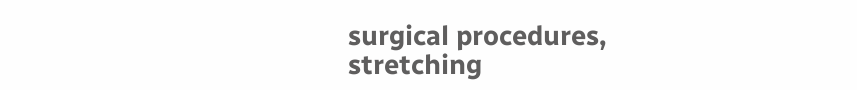surgical procedures, stretching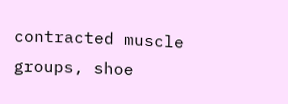contracted muscle groups, shoe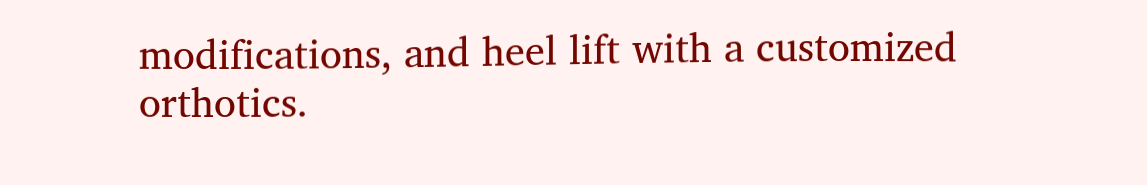modifications, and heel lift with a customized orthotics.